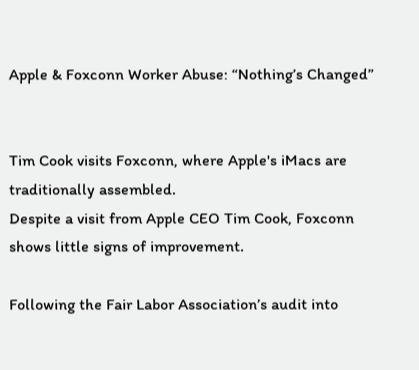Apple & Foxconn Worker Abuse: “Nothing’s Changed”


Tim Cook visits Foxconn, where Apple's iMacs are traditionally assembled.
Despite a visit from Apple CEO Tim Cook, Foxconn shows little signs of improvement.

Following the Fair Labor Association’s audit into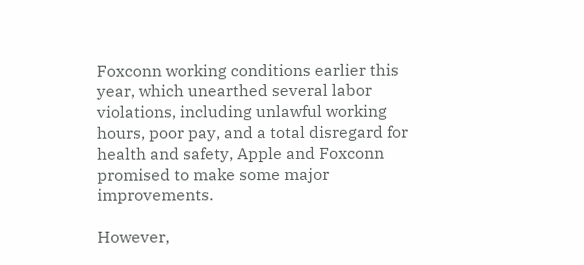Foxconn working conditions earlier this year, which unearthed several labor violations, including unlawful working hours, poor pay, and a total disregard for health and safety, Apple and Foxconn promised to make some major improvements.

However,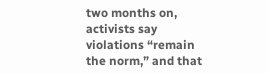two months on, activists say violations “remain the norm,” and that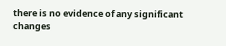there is no evidence of any significant changes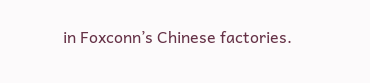in Foxconn’s Chinese factories.